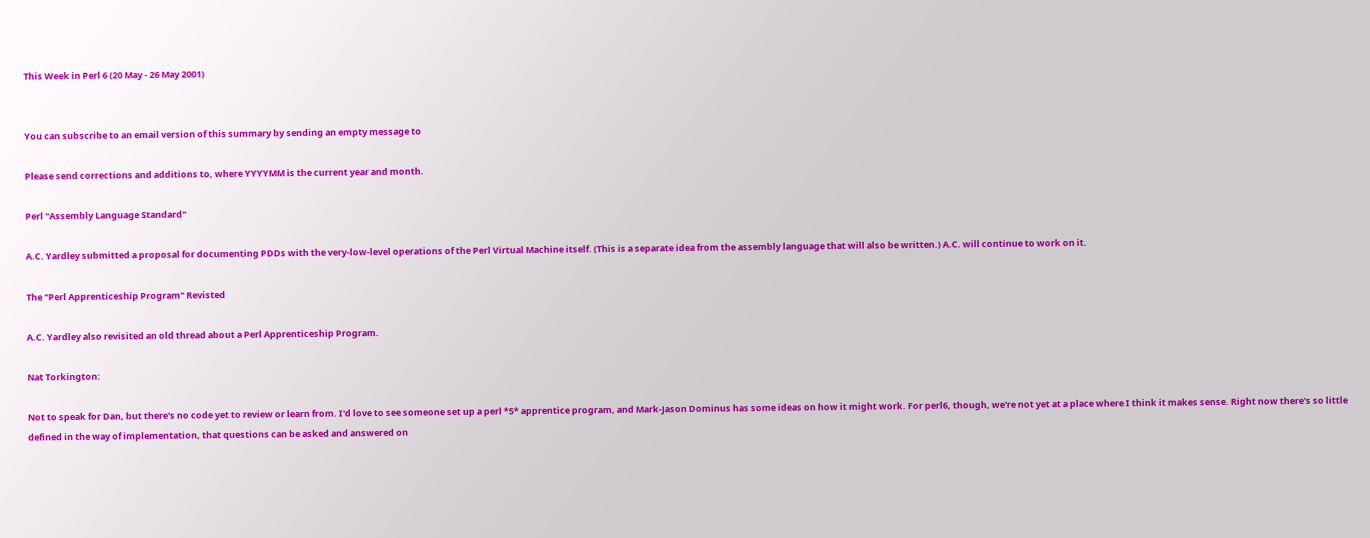This Week in Perl 6 (20 May - 26 May 2001)


You can subscribe to an email version of this summary by sending an empty message to

Please send corrections and additions to, where YYYYMM is the current year and month.

Perl "Assembly Language Standard"

A.C. Yardley submitted a proposal for documenting PDDs with the very-low-level operations of the Perl Virtual Machine itself. (This is a separate idea from the assembly language that will also be written.) A.C. will continue to work on it.

The "Perl Apprenticeship Program" Revisted

A.C. Yardley also revisited an old thread about a Perl Apprenticeship Program.

Nat Torkington:

Not to speak for Dan, but there's no code yet to review or learn from. I'd love to see someone set up a perl *5* apprentice program, and Mark-Jason Dominus has some ideas on how it might work. For perl6, though, we're not yet at a place where I think it makes sense. Right now there's so little defined in the way of implementation, that questions can be asked and answered on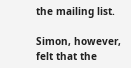the mailing list.

Simon, however, felt that the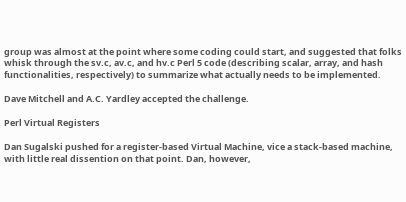group was almost at the point where some coding could start, and suggested that folks whisk through the sv.c, av.c, and hv.c Perl 5 code (describing scalar, array, and hash functionalities, respectively) to summarize what actually needs to be implemented.

Dave Mitchell and A.C. Yardley accepted the challenge.

Perl Virtual Registers

Dan Sugalski pushed for a register-based Virtual Machine, vice a stack-based machine, with little real dissention on that point. Dan, however,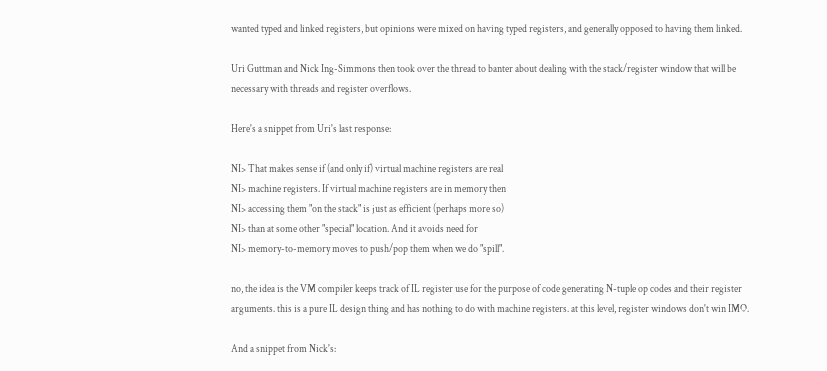wanted typed and linked registers, but opinions were mixed on having typed registers, and generally opposed to having them linked.

Uri Guttman and Nick Ing-Simmons then took over the thread to banter about dealing with the stack/register window that will be necessary with threads and register overflows.

Here's a snippet from Uri's last response:

NI> That makes sense if (and only if) virtual machine registers are real
NI> machine registers. If virtual machine registers are in memory then
NI> accessing them "on the stack" is just as efficient (perhaps more so)
NI> than at some other "special" location. And it avoids need for
NI> memory-to-memory moves to push/pop them when we do "spill".

no, the idea is the VM compiler keeps track of IL register use for the purpose of code generating N-tuple op codes and their register arguments. this is a pure IL design thing and has nothing to do with machine registers. at this level, register windows don't win IMO.

And a snippet from Nick's: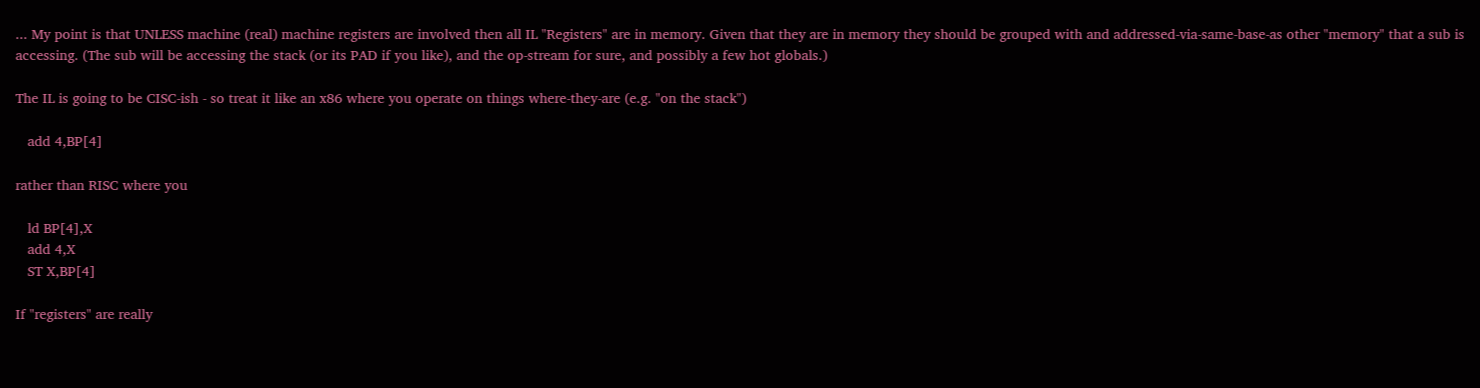... My point is that UNLESS machine (real) machine registers are involved then all IL "Registers" are in memory. Given that they are in memory they should be grouped with and addressed-via-same-base-as other "memory" that a sub is accessing. (The sub will be accessing the stack (or its PAD if you like), and the op-stream for sure, and possibly a few hot globals.)

The IL is going to be CISC-ish - so treat it like an x86 where you operate on things where-they-are (e.g. "on the stack")

   add 4,BP[4]

rather than RISC where you

   ld BP[4],X
   add 4,X
   ST X,BP[4]

If "registers" are really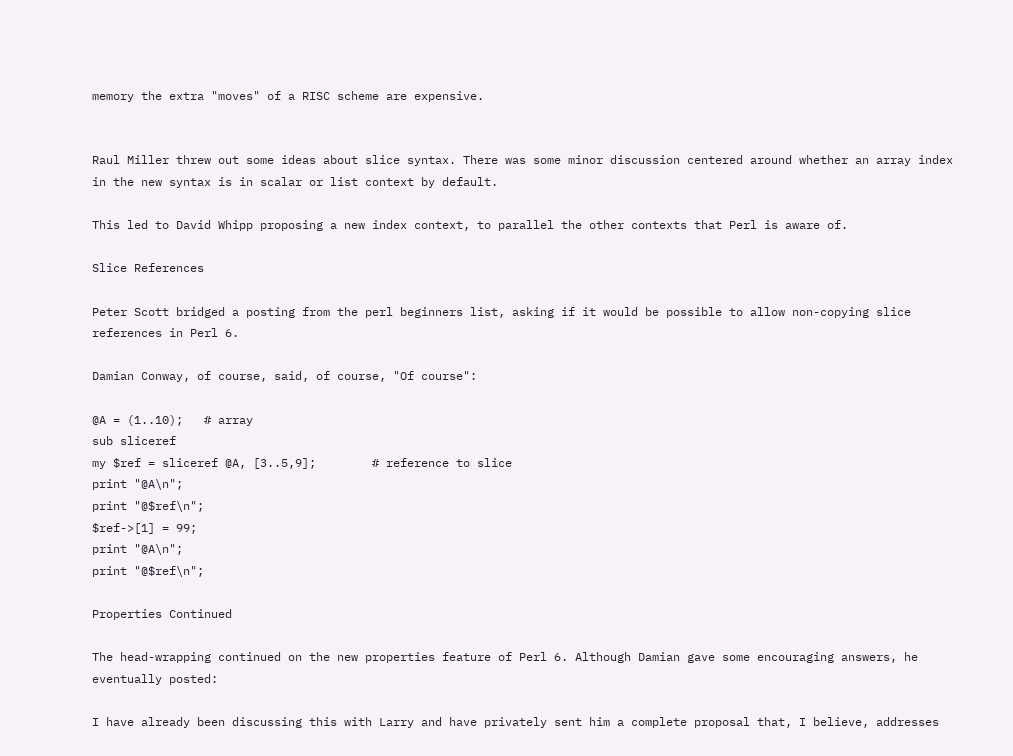memory the extra "moves" of a RISC scheme are expensive.


Raul Miller threw out some ideas about slice syntax. There was some minor discussion centered around whether an array index in the new syntax is in scalar or list context by default.

This led to David Whipp proposing a new index context, to parallel the other contexts that Perl is aware of.

Slice References

Peter Scott bridged a posting from the perl beginners list, asking if it would be possible to allow non-copying slice references in Perl 6.

Damian Conway, of course, said, of course, "Of course":

@A = (1..10);   # array
sub sliceref
my $ref = sliceref @A, [3..5,9];        # reference to slice
print "@A\n";
print "@$ref\n";
$ref->[1] = 99;
print "@A\n";
print "@$ref\n";

Properties Continued

The head-wrapping continued on the new properties feature of Perl 6. Although Damian gave some encouraging answers, he eventually posted:

I have already been discussing this with Larry and have privately sent him a complete proposal that, I believe, addresses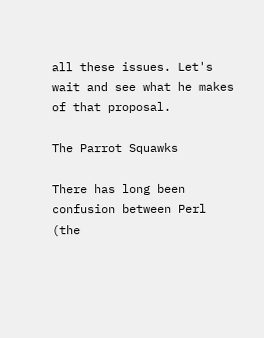all these issues. Let's wait and see what he makes of that proposal.

The Parrot Squawks

There has long been confusion between Perl (the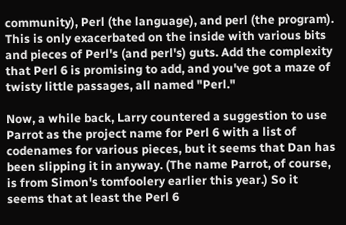community), Perl (the language), and perl (the program). This is only exacerbated on the inside with various bits and pieces of Perl's (and perl's) guts. Add the complexity that Perl 6 is promising to add, and you've got a maze of twisty little passages, all named "Perl."

Now, a while back, Larry countered a suggestion to use Parrot as the project name for Perl 6 with a list of codenames for various pieces, but it seems that Dan has been slipping it in anyway. (The name Parrot, of course, is from Simon's tomfoolery earlier this year.) So it seems that at least the Perl 6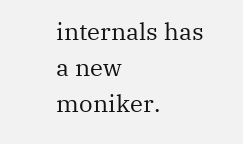internals has a new moniker.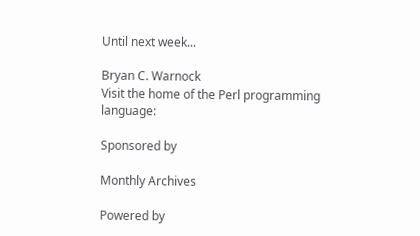Until next week...

Bryan C. Warnock
Visit the home of the Perl programming language:

Sponsored by

Monthly Archives

Powered by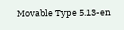Movable Type 5.13-en